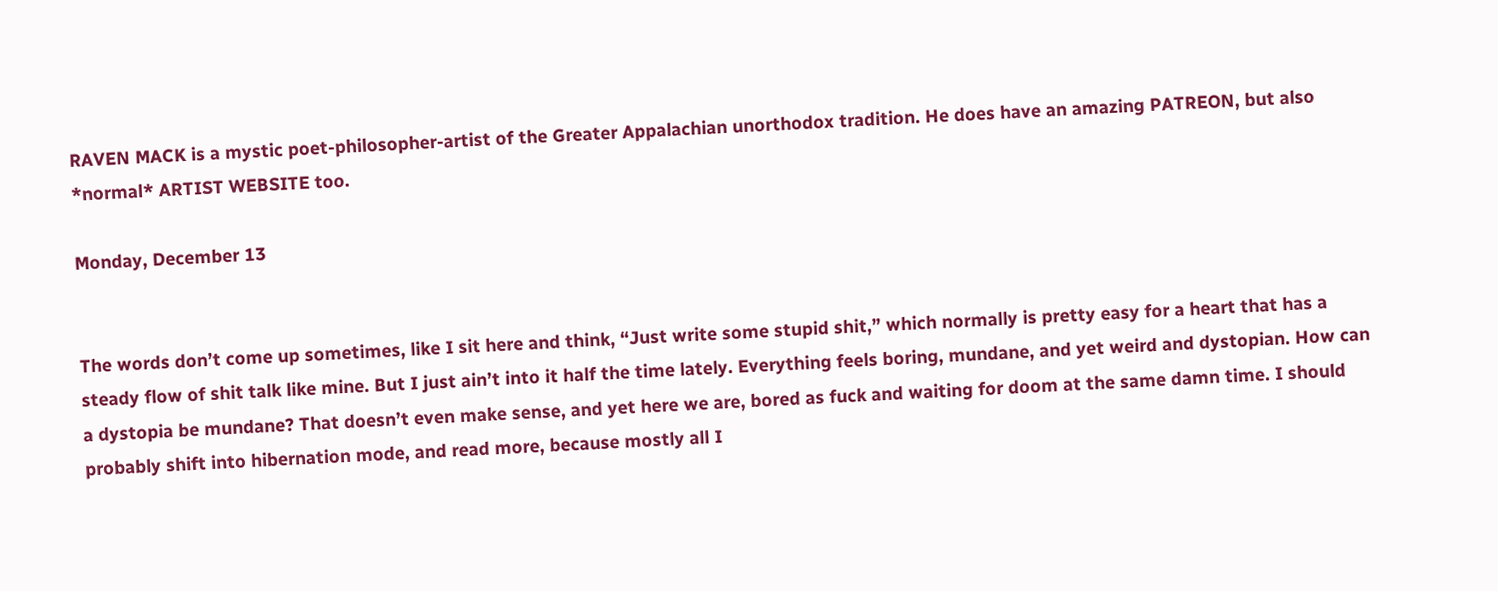RAVEN MACK is a mystic poet-philosopher-artist of the Greater Appalachian unorthodox tradition. He does have an amazing PATREON, but also *normal* ARTIST WEBSITE too.

Monday, December 13


The words don’t come up sometimes, like I sit here and think, “Just write some stupid shit,” which normally is pretty easy for a heart that has a steady flow of shit talk like mine. But I just ain’t into it half the time lately. Everything feels boring, mundane, and yet weird and dystopian. How can a dystopia be mundane? That doesn’t even make sense, and yet here we are, bored as fuck and waiting for doom at the same damn time. I should probably shift into hibernation mode, and read more, because mostly all I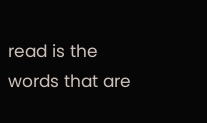read is the words that are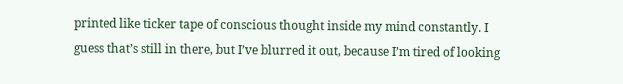printed like ticker tape of conscious thought inside my mind constantly. I guess that’s still in there, but I’ve blurred it out, because I’m tired of looking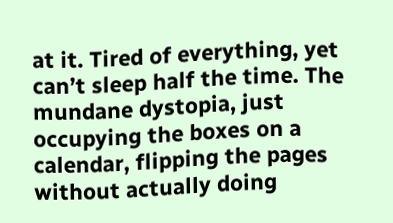at it. Tired of everything, yet can’t sleep half the time. The mundane dystopia, just occupying the boxes on a calendar, flipping the pages without actually doing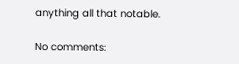anything all that notable.

No comments: